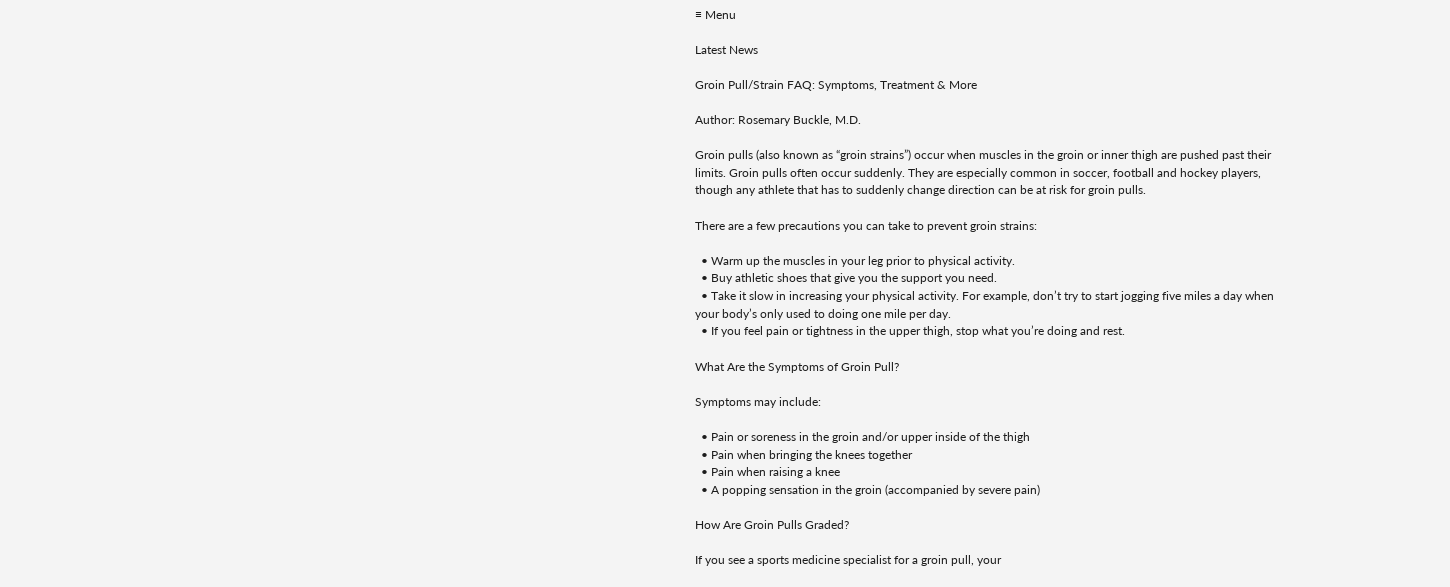≡ Menu

Latest News

Groin Pull/Strain FAQ: Symptoms, Treatment & More

Author: Rosemary Buckle, M.D.

Groin pulls (also known as “groin strains”) occur when muscles in the groin or inner thigh are pushed past their limits. Groin pulls often occur suddenly. They are especially common in soccer, football and hockey players, though any athlete that has to suddenly change direction can be at risk for groin pulls.

There are a few precautions you can take to prevent groin strains:

  • Warm up the muscles in your leg prior to physical activity.
  • Buy athletic shoes that give you the support you need.
  • Take it slow in increasing your physical activity. For example, don’t try to start jogging five miles a day when your body’s only used to doing one mile per day.
  • If you feel pain or tightness in the upper thigh, stop what you’re doing and rest.

What Are the Symptoms of Groin Pull?

Symptoms may include:

  • Pain or soreness in the groin and/or upper inside of the thigh
  • Pain when bringing the knees together
  • Pain when raising a knee
  • A popping sensation in the groin (accompanied by severe pain)

How Are Groin Pulls Graded?

If you see a sports medicine specialist for a groin pull, your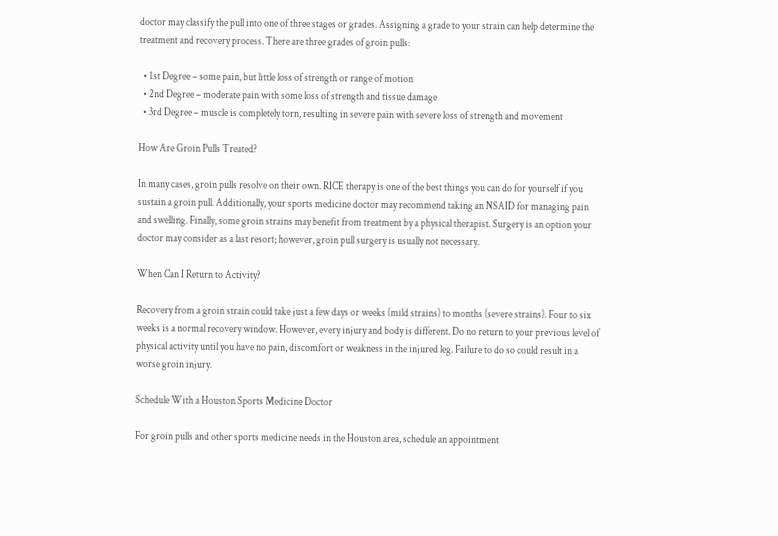doctor may classify the pull into one of three stages or grades. Assigning a grade to your strain can help determine the treatment and recovery process. There are three grades of groin pulls:

  • 1st Degree – some pain, but little loss of strength or range of motion
  • 2nd Degree – moderate pain with some loss of strength and tissue damage
  • 3rd Degree – muscle is completely torn, resulting in severe pain with severe loss of strength and movement

How Are Groin Pulls Treated?

In many cases, groin pulls resolve on their own. RICE therapy is one of the best things you can do for yourself if you sustain a groin pull. Additionally, your sports medicine doctor may recommend taking an NSAID for managing pain and swelling. Finally, some groin strains may benefit from treatment by a physical therapist. Surgery is an option your doctor may consider as a last resort; however, groin pull surgery is usually not necessary.

When Can I Return to Activity?

Recovery from a groin strain could take just a few days or weeks (mild strains) to months (severe strains). Four to six weeks is a normal recovery window. However, every injury and body is different. Do no return to your previous level of physical activity until you have no pain, discomfort or weakness in the injured leg. Failure to do so could result in a worse groin injury.

Schedule With a Houston Sports Medicine Doctor

For groin pulls and other sports medicine needs in the Houston area, schedule an appointment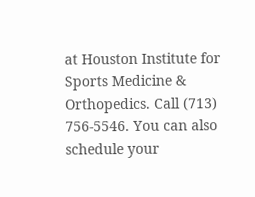at Houston Institute for Sports Medicine & Orthopedics. Call (713) 756-5546. You can also schedule your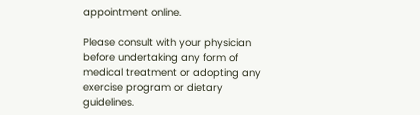appointment online.

Please consult with your physician before undertaking any form of medical treatment or adopting any exercise program or dietary guidelines.